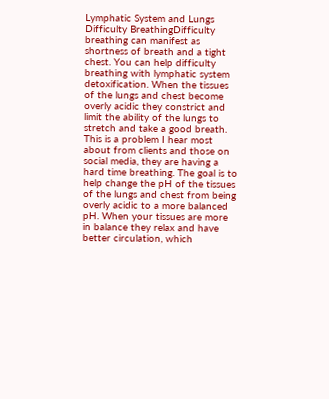Lymphatic System and Lungs Difficulty BreathingDifficulty breathing can manifest as shortness of breath and a tight chest. You can help difficulty breathing with lymphatic system detoxification. When the tissues of the lungs and chest become overly acidic they constrict and limit the ability of the lungs to stretch and take a good breath. This is a problem I hear most about from clients and those on social media, they are having a hard time breathing. The goal is to help change the pH of the tissues of the lungs and chest from being overly acidic to a more balanced pH. When your tissues are more in balance they relax and have better circulation, which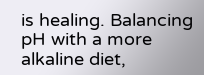is healing. Balancing pH with a more alkaline diet,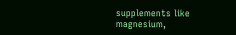supplements like magnesium,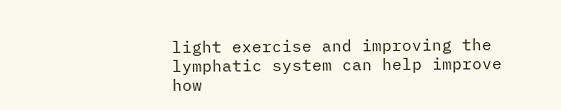light exercise and improving the lymphatic system can help improve how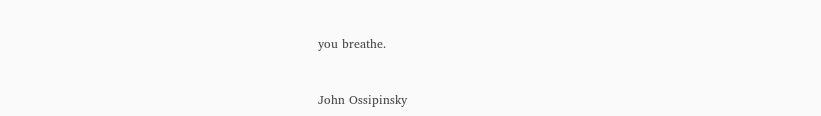you breathe.



John Ossipinsky